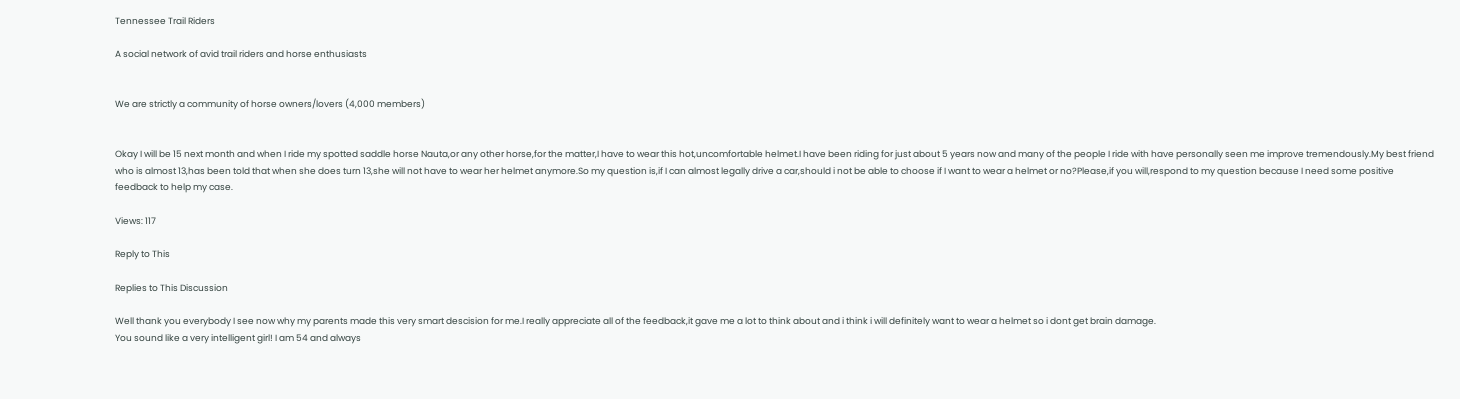Tennessee Trail Riders

A social network of avid trail riders and horse enthusiasts


We are strictly a community of horse owners/lovers (4,000 members)


Okay I will be 15 next month and when I ride my spotted saddle horse Nauta,or any other horse,for the matter,I have to wear this hot,uncomfortable helmet.I have been riding for just about 5 years now and many of the people I ride with have personally seen me improve tremendously.My best friend who is almost 13,has been told that when she does turn 13,she will not have to wear her helmet anymore.So my question is,if I can almost legally drive a car,should i not be able to choose if I want to wear a helmet or no?Please,if you will,respond to my question because I need some positive feedback to help my case.

Views: 117

Reply to This

Replies to This Discussion

Well thank you everybody I see now why my parents made this very smart descision for me.I really appreciate all of the feedback,it gave me a lot to think about and i think i will definitely want to wear a helmet so i dont get brain damage.
You sound like a very intelligent girl! I am 54 and always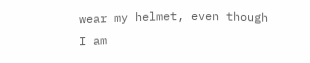wear my helmet, even though I am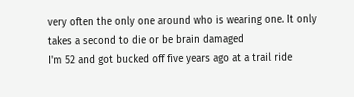very often the only one around who is wearing one. It only takes a second to die or be brain damaged
I'm 52 and got bucked off five years ago at a trail ride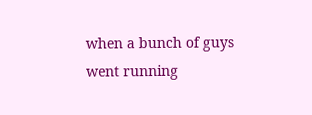when a bunch of guys went running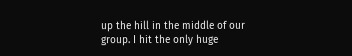up the hill in the middle of our group. I hit the only huge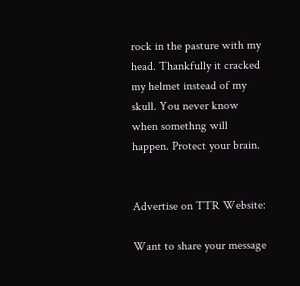rock in the pasture with my head. Thankfully it cracked my helmet instead of my skull. You never know when somethng will happen. Protect your brain.


Advertise on TTR Website:

Want to share your message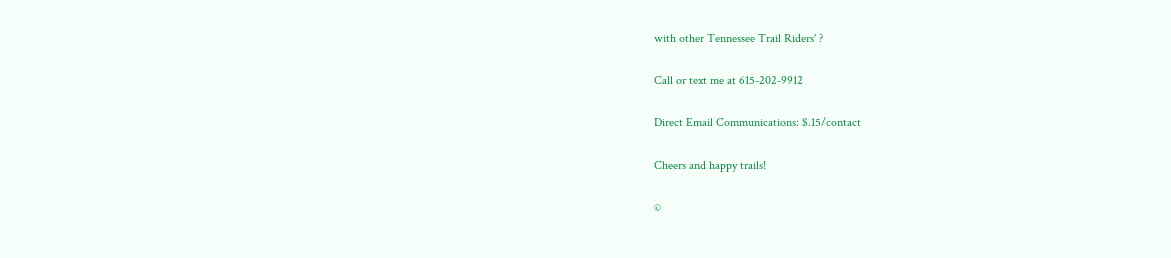with other Tennessee Trail Riders' ?

Call or text me at 615-202-9912

Direct Email Communications: $.15/contact

Cheers and happy trails!

©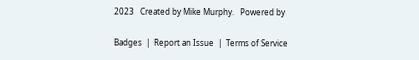2023   Created by Mike Murphy.   Powered by

Badges  |  Report an Issue  |  Terms of Service